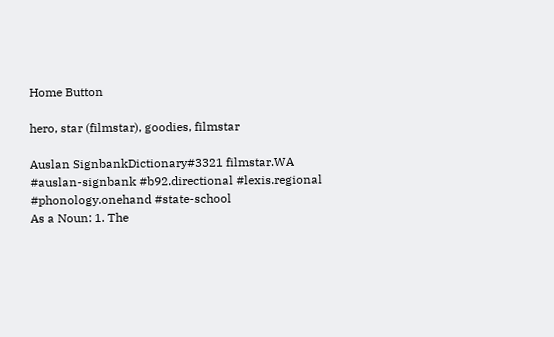Home Button

hero, star (filmstar), goodies, filmstar

Auslan SignbankDictionary#3321 filmstar.WA
#auslan-signbank #b92.directional #lexis.regional #phonology.onehand #state-school
As a Noun: 1. The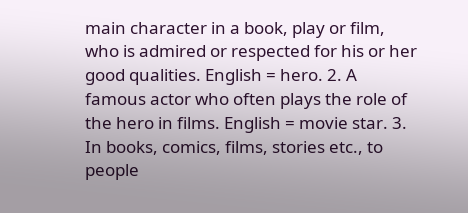main character in a book, play or film, who is admired or respected for his or her good qualities. English = hero. 2. A famous actor who often plays the role of the hero in films. English = movie star. 3. In books, comics, films, stories etc., to people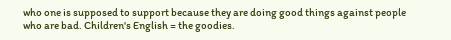who one is supposed to support because they are doing good things against people who are bad. Children's English = the goodies.